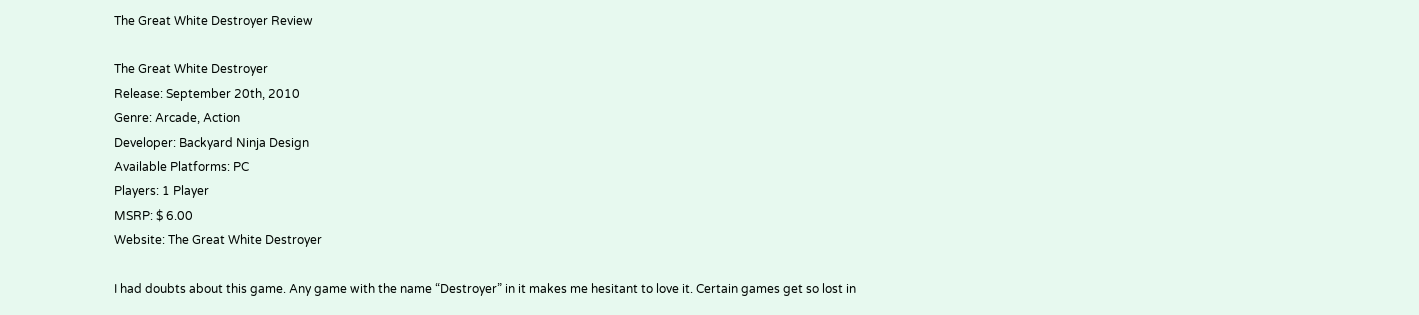The Great White Destroyer Review

The Great White Destroyer
Release: September 20th, 2010
Genre: Arcade, Action
Developer: Backyard Ninja Design
Available Platforms: PC
Players: 1 Player
MSRP: $ 6.00
Website: The Great White Destroyer

I had doubts about this game. Any game with the name “Destroyer” in it makes me hesitant to love it. Certain games get so lost in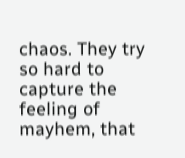chaos. They try so hard to capture the feeling of mayhem, that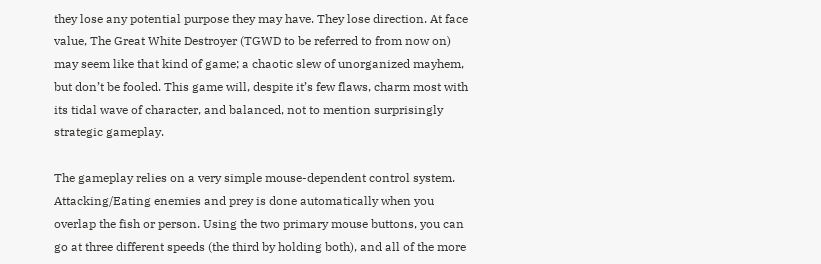they lose any potential purpose they may have. They lose direction. At face value, The Great White Destroyer (TGWD to be referred to from now on) may seem like that kind of game; a chaotic slew of unorganized mayhem, but don’t be fooled. This game will, despite it’s few flaws, charm most with its tidal wave of character, and balanced, not to mention surprisingly strategic gameplay.

The gameplay relies on a very simple mouse-dependent control system. Attacking/Eating enemies and prey is done automatically when you overlap the fish or person. Using the two primary mouse buttons, you can go at three different speeds (the third by holding both), and all of the more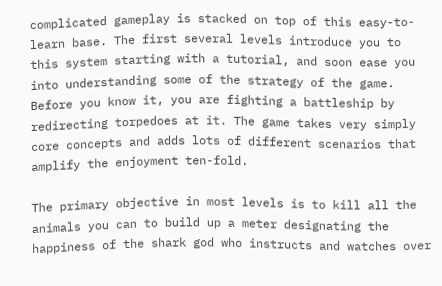complicated gameplay is stacked on top of this easy-to-learn base. The first several levels introduce you to this system starting with a tutorial, and soon ease you into understanding some of the strategy of the game. Before you know it, you are fighting a battleship by redirecting torpedoes at it. The game takes very simply core concepts and adds lots of different scenarios that amplify the enjoyment ten-fold.

The primary objective in most levels is to kill all the animals you can to build up a meter designating the happiness of the shark god who instructs and watches over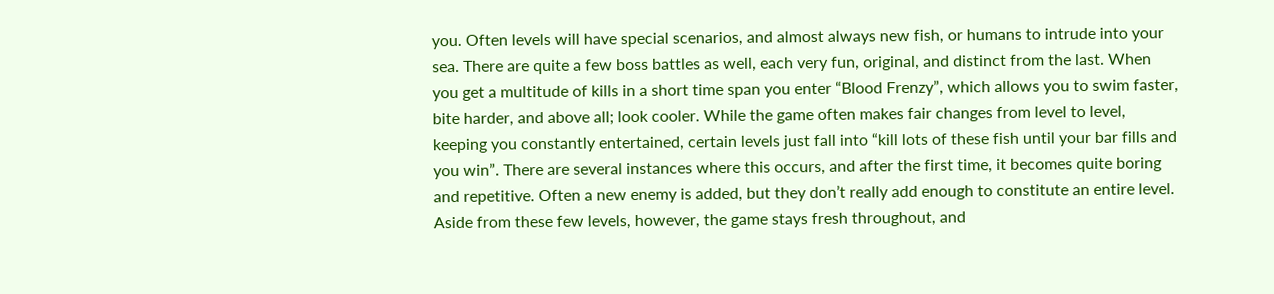you. Often levels will have special scenarios, and almost always new fish, or humans to intrude into your sea. There are quite a few boss battles as well, each very fun, original, and distinct from the last. When you get a multitude of kills in a short time span you enter “Blood Frenzy”, which allows you to swim faster, bite harder, and above all; look cooler. While the game often makes fair changes from level to level, keeping you constantly entertained, certain levels just fall into “kill lots of these fish until your bar fills and you win”. There are several instances where this occurs, and after the first time, it becomes quite boring and repetitive. Often a new enemy is added, but they don’t really add enough to constitute an entire level. Aside from these few levels, however, the game stays fresh throughout, and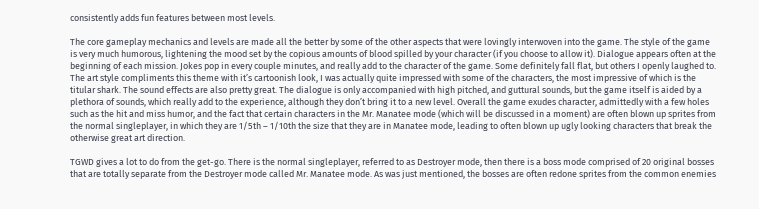consistently adds fun features between most levels.

The core gameplay mechanics and levels are made all the better by some of the other aspects that were lovingly interwoven into the game. The style of the game is very much humorous, lightening the mood set by the copious amounts of blood spilled by your character (if you choose to allow it). Dialogue appears often at the beginning of each mission. Jokes pop in every couple minutes, and really add to the character of the game. Some definitely fall flat, but others I openly laughed to. The art style compliments this theme with it’s cartoonish look, I was actually quite impressed with some of the characters, the most impressive of which is the titular shark. The sound effects are also pretty great. The dialogue is only accompanied with high pitched, and guttural sounds, but the game itself is aided by a plethora of sounds, which really add to the experience, although they don’t bring it to a new level. Overall the game exudes character, admittedly with a few holes such as the hit and miss humor, and the fact that certain characters in the Mr. Manatee mode (which will be discussed in a moment) are often blown up sprites from the normal singleplayer, in which they are 1/5th – 1/10th the size that they are in Manatee mode, leading to often blown up ugly looking characters that break the otherwise great art direction.

TGWD gives a lot to do from the get-go. There is the normal singleplayer, referred to as Destroyer mode, then there is a boss mode comprised of 20 original bosses that are totally separate from the Destroyer mode called Mr. Manatee mode. As was just mentioned, the bosses are often redone sprites from the common enemies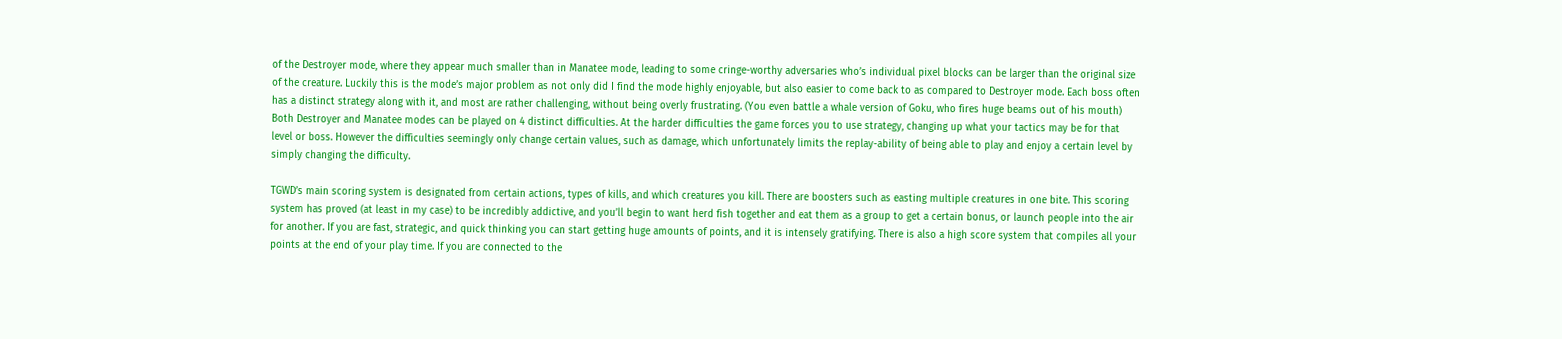of the Destroyer mode, where they appear much smaller than in Manatee mode, leading to some cringe-worthy adversaries who’s individual pixel blocks can be larger than the original size of the creature. Luckily this is the mode’s major problem as not only did I find the mode highly enjoyable, but also easier to come back to as compared to Destroyer mode. Each boss often has a distinct strategy along with it, and most are rather challenging, without being overly frustrating. (You even battle a whale version of Goku, who fires huge beams out of his mouth) Both Destroyer and Manatee modes can be played on 4 distinct difficulties. At the harder difficulties the game forces you to use strategy, changing up what your tactics may be for that level or boss. However the difficulties seemingly only change certain values, such as damage, which unfortunately limits the replay-ability of being able to play and enjoy a certain level by simply changing the difficulty.

TGWD’s main scoring system is designated from certain actions, types of kills, and which creatures you kill. There are boosters such as easting multiple creatures in one bite. This scoring system has proved (at least in my case) to be incredibly addictive, and you’ll begin to want herd fish together and eat them as a group to get a certain bonus, or launch people into the air for another. If you are fast, strategic, and quick thinking you can start getting huge amounts of points, and it is intensely gratifying. There is also a high score system that compiles all your points at the end of your play time. If you are connected to the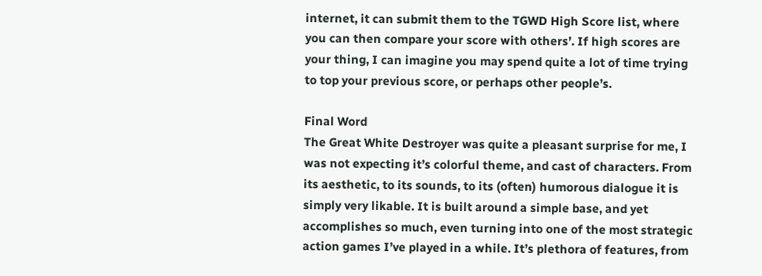internet, it can submit them to the TGWD High Score list, where you can then compare your score with others’. If high scores are your thing, I can imagine you may spend quite a lot of time trying to top your previous score, or perhaps other people’s.

Final Word
The Great White Destroyer was quite a pleasant surprise for me, I was not expecting it’s colorful theme, and cast of characters. From its aesthetic, to its sounds, to its (often) humorous dialogue it is simply very likable. It is built around a simple base, and yet accomplishes so much, even turning into one of the most strategic action games I’ve played in a while. It’s plethora of features, from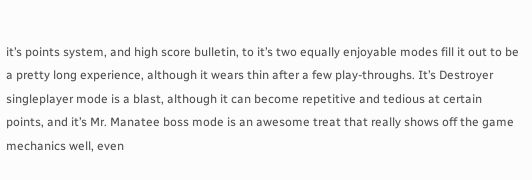it’s points system, and high score bulletin, to it’s two equally enjoyable modes fill it out to be a pretty long experience, although it wears thin after a few play-throughs. It’s Destroyer singleplayer mode is a blast, although it can become repetitive and tedious at certain points, and it’s Mr. Manatee boss mode is an awesome treat that really shows off the game mechanics well, even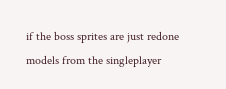if the boss sprites are just redone models from the singleplayer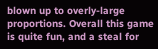blown up to overly-large proportions. Overall this game is quite fun, and a steal for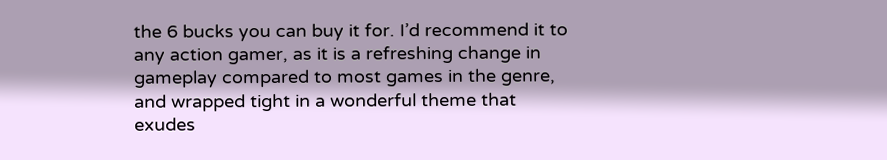the 6 bucks you can buy it for. I’d recommend it to any action gamer, as it is a refreshing change in gameplay compared to most games in the genre, and wrapped tight in a wonderful theme that exudes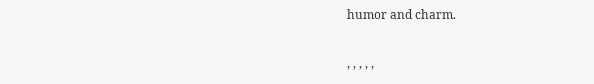humor and charm.

, , , , ,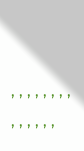, , , , , , , , , , , , , ,